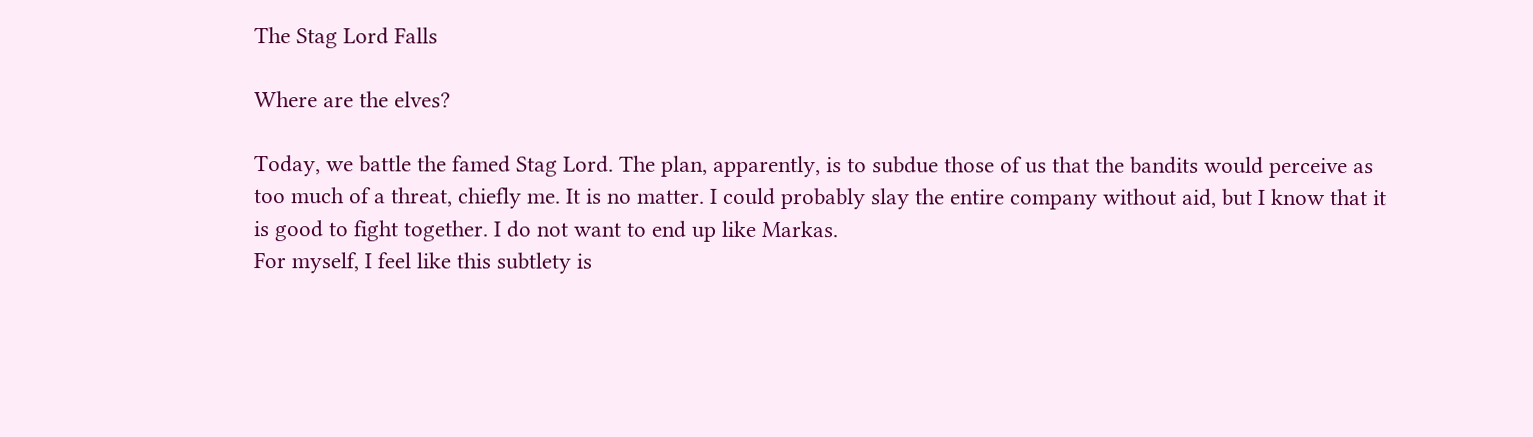The Stag Lord Falls

Where are the elves?

Today, we battle the famed Stag Lord. The plan, apparently, is to subdue those of us that the bandits would perceive as too much of a threat, chiefly me. It is no matter. I could probably slay the entire company without aid, but I know that it is good to fight together. I do not want to end up like Markas.
For myself, I feel like this subtlety is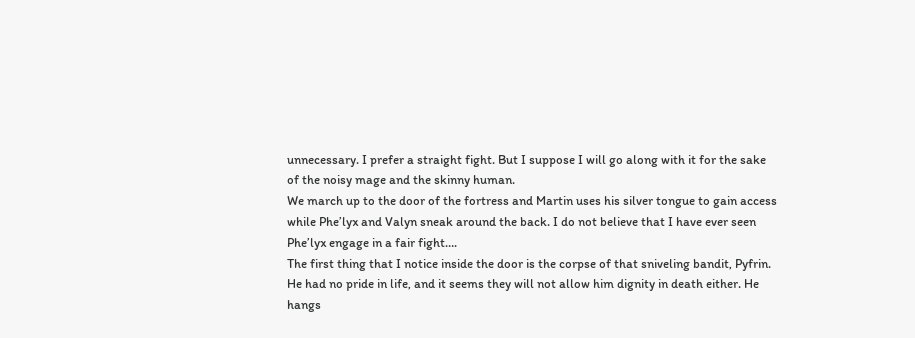unnecessary. I prefer a straight fight. But I suppose I will go along with it for the sake of the noisy mage and the skinny human.
We march up to the door of the fortress and Martin uses his silver tongue to gain access while Phe’lyx and Valyn sneak around the back. I do not believe that I have ever seen Phe’lyx engage in a fair fight….
The first thing that I notice inside the door is the corpse of that sniveling bandit, Pyfrin. He had no pride in life, and it seems they will not allow him dignity in death either. He hangs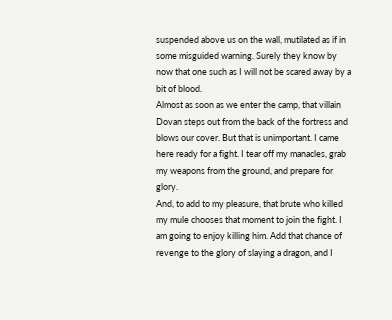suspended above us on the wall, mutilated as if in some misguided warning. Surely they know by now that one such as I will not be scared away by a bit of blood.
Almost as soon as we enter the camp, that villain Dovan steps out from the back of the fortress and blows our cover. But that is unimportant. I came here ready for a fight. I tear off my manacles, grab my weapons from the ground, and prepare for glory.
And, to add to my pleasure, that brute who killed my mule chooses that moment to join the fight. I am going to enjoy killing him. Add that chance of revenge to the glory of slaying a dragon, and I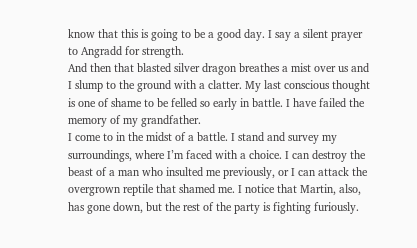know that this is going to be a good day. I say a silent prayer to Angradd for strength.
And then that blasted silver dragon breathes a mist over us and I slump to the ground with a clatter. My last conscious thought is one of shame to be felled so early in battle. I have failed the memory of my grandfather.
I come to in the midst of a battle. I stand and survey my surroundings, where I’m faced with a choice. I can destroy the beast of a man who insulted me previously, or I can attack the overgrown reptile that shamed me. I notice that Martin, also, has gone down, but the rest of the party is fighting furiously.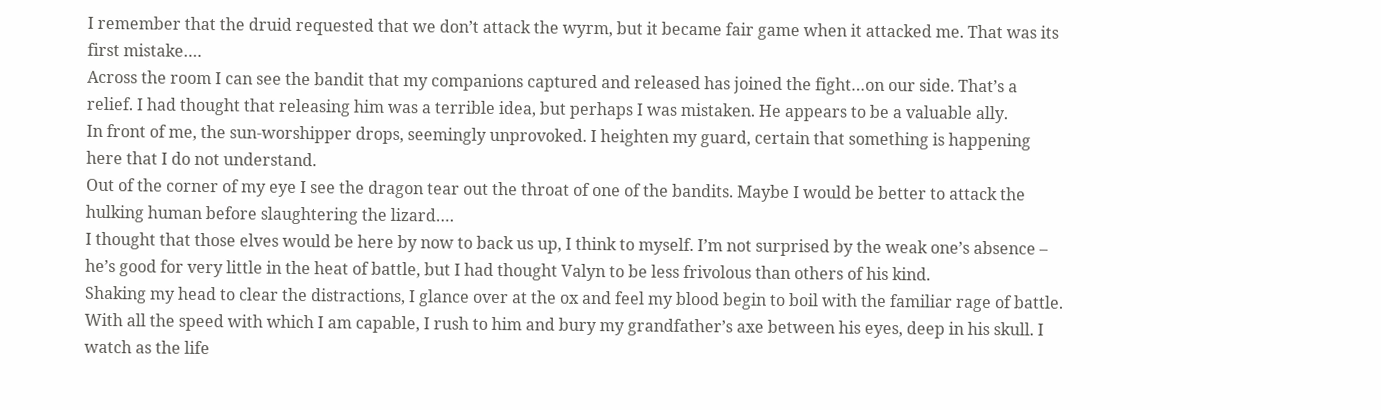I remember that the druid requested that we don’t attack the wyrm, but it became fair game when it attacked me. That was its first mistake….
Across the room I can see the bandit that my companions captured and released has joined the fight…on our side. That’s a relief. I had thought that releasing him was a terrible idea, but perhaps I was mistaken. He appears to be a valuable ally.
In front of me, the sun-worshipper drops, seemingly unprovoked. I heighten my guard, certain that something is happening here that I do not understand.
Out of the corner of my eye I see the dragon tear out the throat of one of the bandits. Maybe I would be better to attack the hulking human before slaughtering the lizard….
I thought that those elves would be here by now to back us up, I think to myself. I’m not surprised by the weak one’s absence – he’s good for very little in the heat of battle, but I had thought Valyn to be less frivolous than others of his kind.
Shaking my head to clear the distractions, I glance over at the ox and feel my blood begin to boil with the familiar rage of battle. With all the speed with which I am capable, I rush to him and bury my grandfather’s axe between his eyes, deep in his skull. I watch as the life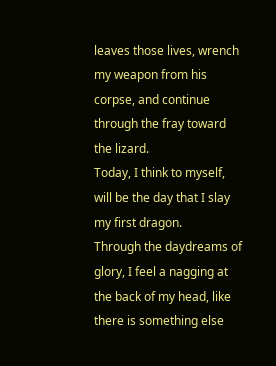leaves those lives, wrench my weapon from his corpse, and continue through the fray toward the lizard.
Today, I think to myself, will be the day that I slay my first dragon.
Through the daydreams of glory, I feel a nagging at the back of my head, like there is something else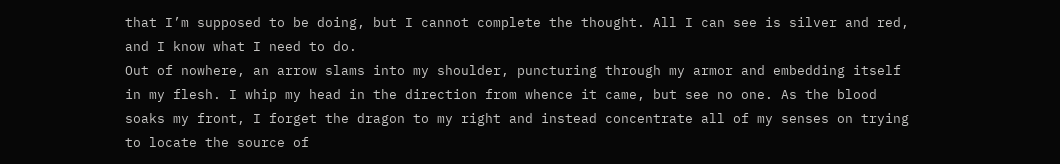that I’m supposed to be doing, but I cannot complete the thought. All I can see is silver and red, and I know what I need to do.
Out of nowhere, an arrow slams into my shoulder, puncturing through my armor and embedding itself in my flesh. I whip my head in the direction from whence it came, but see no one. As the blood soaks my front, I forget the dragon to my right and instead concentrate all of my senses on trying to locate the source of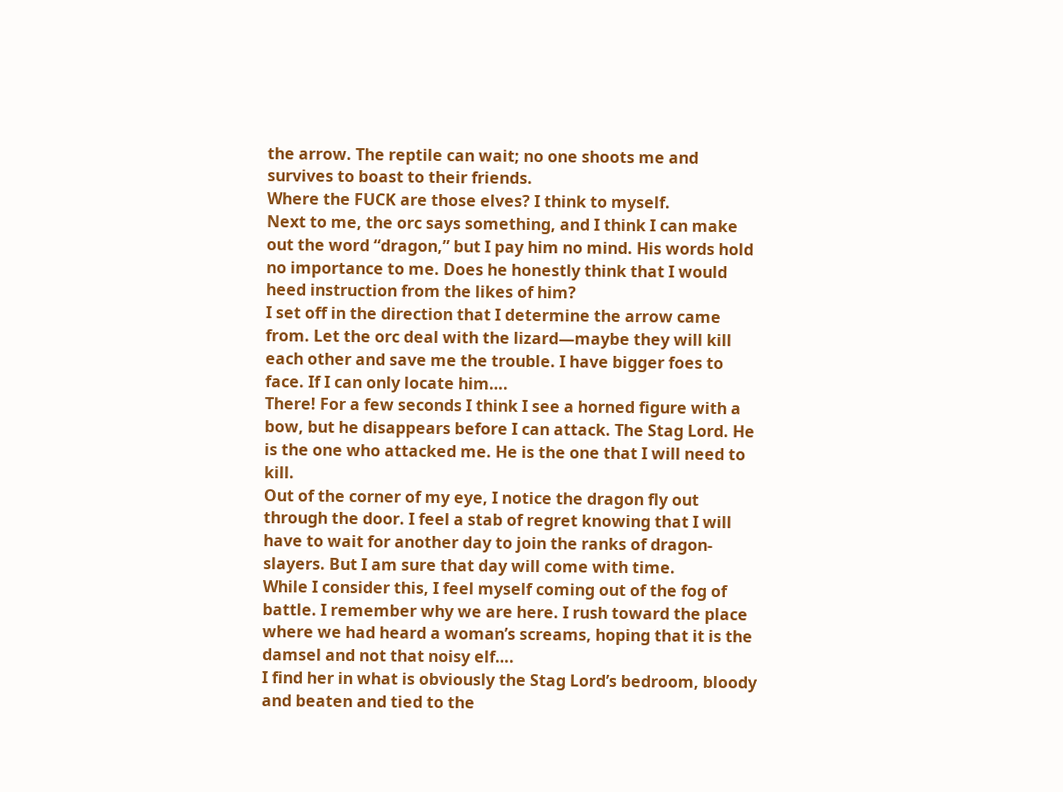the arrow. The reptile can wait; no one shoots me and survives to boast to their friends.
Where the FUCK are those elves? I think to myself.
Next to me, the orc says something, and I think I can make out the word “dragon,” but I pay him no mind. His words hold no importance to me. Does he honestly think that I would heed instruction from the likes of him?
I set off in the direction that I determine the arrow came from. Let the orc deal with the lizard—maybe they will kill each other and save me the trouble. I have bigger foes to face. If I can only locate him….
There! For a few seconds I think I see a horned figure with a bow, but he disappears before I can attack. The Stag Lord. He is the one who attacked me. He is the one that I will need to kill.
Out of the corner of my eye, I notice the dragon fly out through the door. I feel a stab of regret knowing that I will have to wait for another day to join the ranks of dragon-slayers. But I am sure that day will come with time.
While I consider this, I feel myself coming out of the fog of battle. I remember why we are here. I rush toward the place where we had heard a woman’s screams, hoping that it is the damsel and not that noisy elf….
I find her in what is obviously the Stag Lord’s bedroom, bloody and beaten and tied to the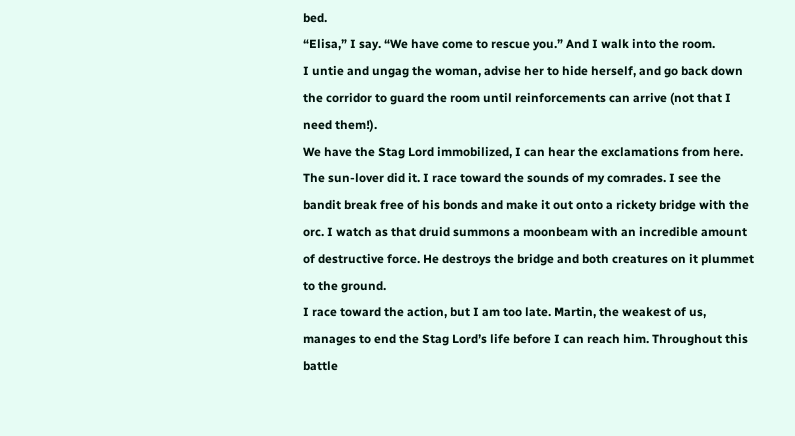bed.
“Elisa,” I say. “We have come to rescue you.” And I walk into the room.
I untie and ungag the woman, advise her to hide herself, and go back down the corridor to guard the room until reinforcements can arrive (not that I need them!).
We have the Stag Lord immobilized, I can hear the exclamations from here. The sun-lover did it. I race toward the sounds of my comrades. I see the bandit break free of his bonds and make it out onto a rickety bridge with the orc. I watch as that druid summons a moonbeam with an incredible amount of destructive force. He destroys the bridge and both creatures on it plummet to the ground.
I race toward the action, but I am too late. Martin, the weakest of us, manages to end the Stag Lord’s life before I can reach him. Throughout this battle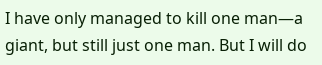I have only managed to kill one man—a giant, but still just one man. But I will do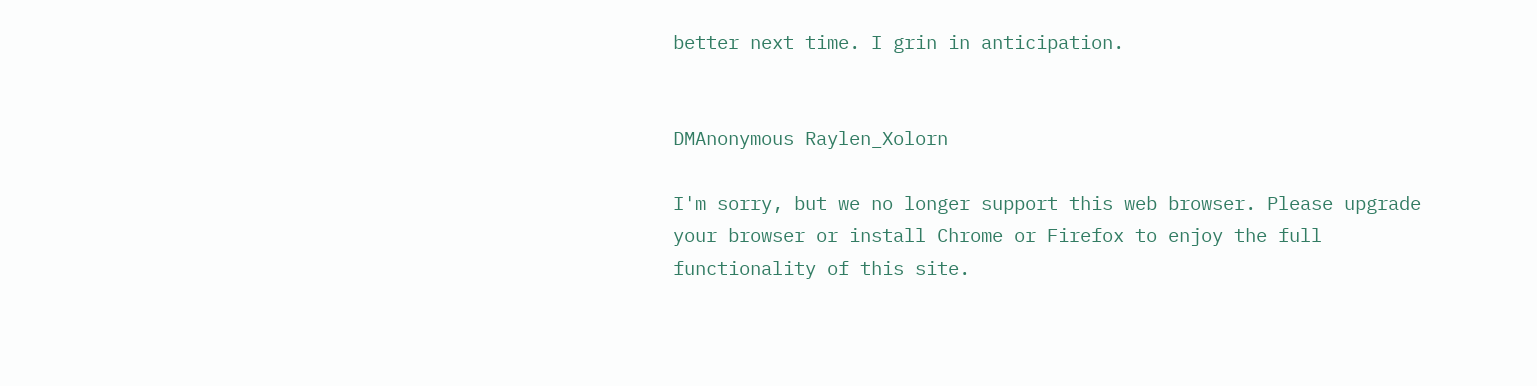better next time. I grin in anticipation.


DMAnonymous Raylen_Xolorn

I'm sorry, but we no longer support this web browser. Please upgrade your browser or install Chrome or Firefox to enjoy the full functionality of this site.